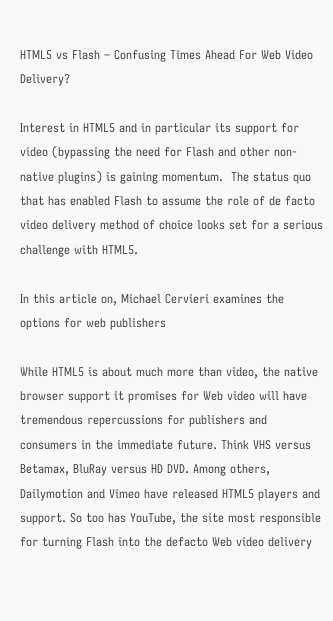HTML5 vs Flash – Confusing Times Ahead For Web Video Delivery?

Interest in HTML5 and in particular its support for video (bypassing the need for Flash and other non-native plugins) is gaining momentum.  The status quo that has enabled Flash to assume the role of de facto video delivery method of choice looks set for a serious challenge with HTML5.

In this article on, Michael Cervieri examines the options for web publishers

While HTML5 is about much more than video, the native browser support it promises for Web video will have tremendous repercussions for publishers and consumers in the immediate future. Think VHS versus Betamax, BluRay versus HD DVD. Among others, Dailymotion and Vimeo have released HTML5 players and support. So too has YouTube, the site most responsible for turning Flash into the defacto Web video delivery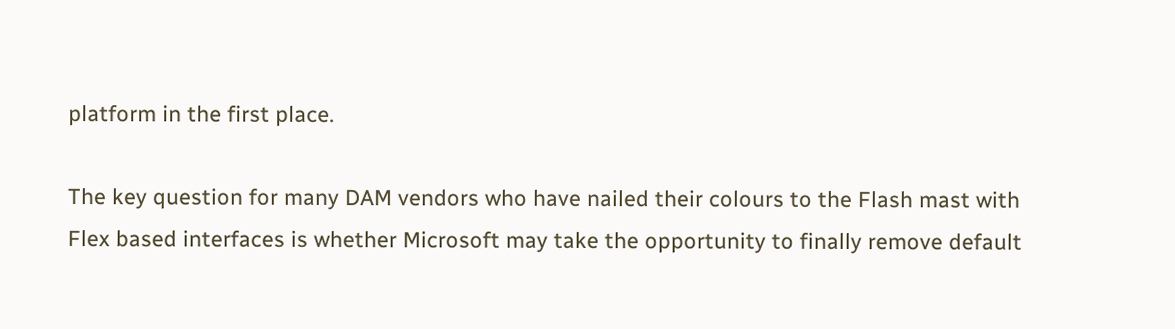platform in the first place.

The key question for many DAM vendors who have nailed their colours to the Flash mast with Flex based interfaces is whether Microsoft may take the opportunity to finally remove default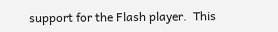support for the Flash player.  This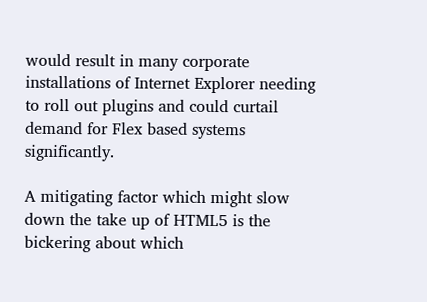would result in many corporate installations of Internet Explorer needing to roll out plugins and could curtail demand for Flex based systems significantly.

A mitigating factor which might slow down the take up of HTML5 is the bickering about which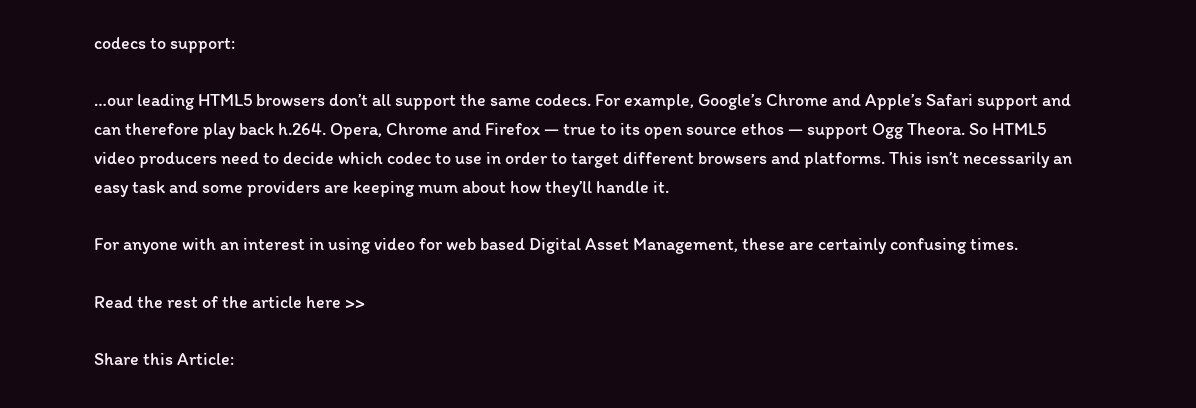codecs to support:

…our leading HTML5 browsers don’t all support the same codecs. For example, Google’s Chrome and Apple’s Safari support and can therefore play back h.264. Opera, Chrome and Firefox — true to its open source ethos — support Ogg Theora. So HTML5 video producers need to decide which codec to use in order to target different browsers and platforms. This isn’t necessarily an easy task and some providers are keeping mum about how they’ll handle it.

For anyone with an interest in using video for web based Digital Asset Management, these are certainly confusing times.

Read the rest of the article here >>

Share this Article: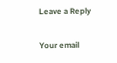Leave a Reply

Your email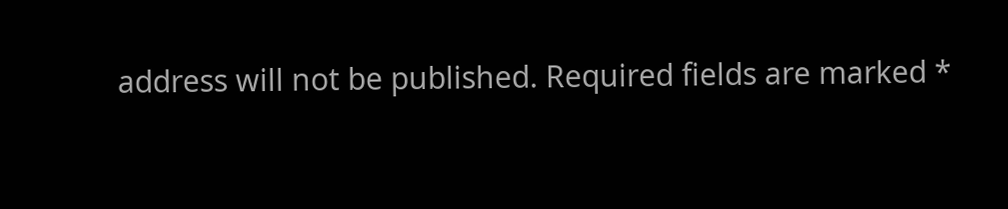address will not be published. Required fields are marked *